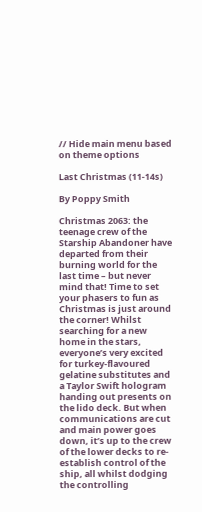// Hide main menu based on theme options

Last Christmas (11-14s)

By Poppy Smith

Christmas 2063: the teenage crew of the Starship Abandoner have departed from their burning world for the last time – but never mind that! Time to set your phasers to fun as Christmas is just around the corner! Whilst searching for a new home in the stars, everyone’s very excited for turkey-flavoured gelatine substitutes and a Taylor Swift hologram handing out presents on the lido deck. But when communications are cut and main power goes down, it’s up to the crew of the lower decks to re-establish control of the ship, all whilst dodging the controlling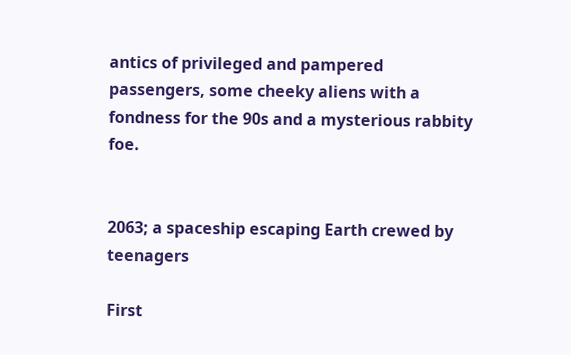antics of privileged and pampered passengers, some cheeky aliens with a fondness for the 90s and a mysterious rabbity foe.


2063; a spaceship escaping Earth crewed by teenagers

First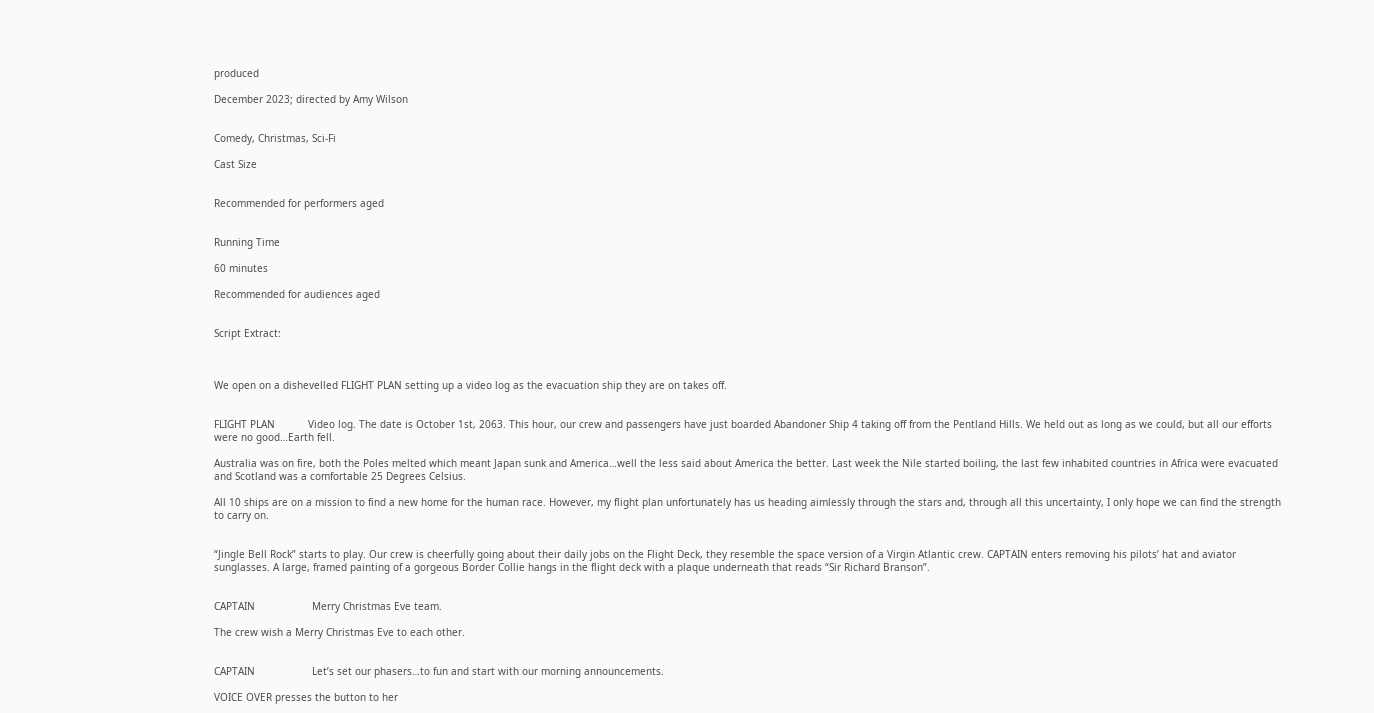produced

December 2023; directed by Amy Wilson


Comedy, Christmas, Sci-Fi

Cast Size


Recommended for performers aged


Running Time

60 minutes

Recommended for audiences aged


Script Extract:



We open on a dishevelled FLIGHT PLAN setting up a video log as the evacuation ship they are on takes off.


FLIGHT PLAN           Video log. The date is October 1st, 2063. This hour, our crew and passengers have just boarded Abandoner Ship 4 taking off from the Pentland Hills. We held out as long as we could, but all our efforts were no good…Earth fell.

Australia was on fire, both the Poles melted which meant Japan sunk and America…well the less said about America the better. Last week the Nile started boiling, the last few inhabited countries in Africa were evacuated and Scotland was a comfortable 25 Degrees Celsius.

All 10 ships are on a mission to find a new home for the human race. However, my flight plan unfortunately has us heading aimlessly through the stars and, through all this uncertainty, I only hope we can find the strength to carry on.


“Jingle Bell Rock” starts to play. Our crew is cheerfully going about their daily jobs on the Flight Deck, they resemble the space version of a Virgin Atlantic crew. CAPTAIN enters removing his pilots’ hat and aviator sunglasses. A large, framed painting of a gorgeous Border Collie hangs in the flight deck with a plaque underneath that reads “Sir Richard Branson”.


CAPTAIN                   Merry Christmas Eve team.

The crew wish a Merry Christmas Eve to each other.


CAPTAIN                   Let’s set our phasers…to fun and start with our morning announcements.

VOICE OVER presses the button to her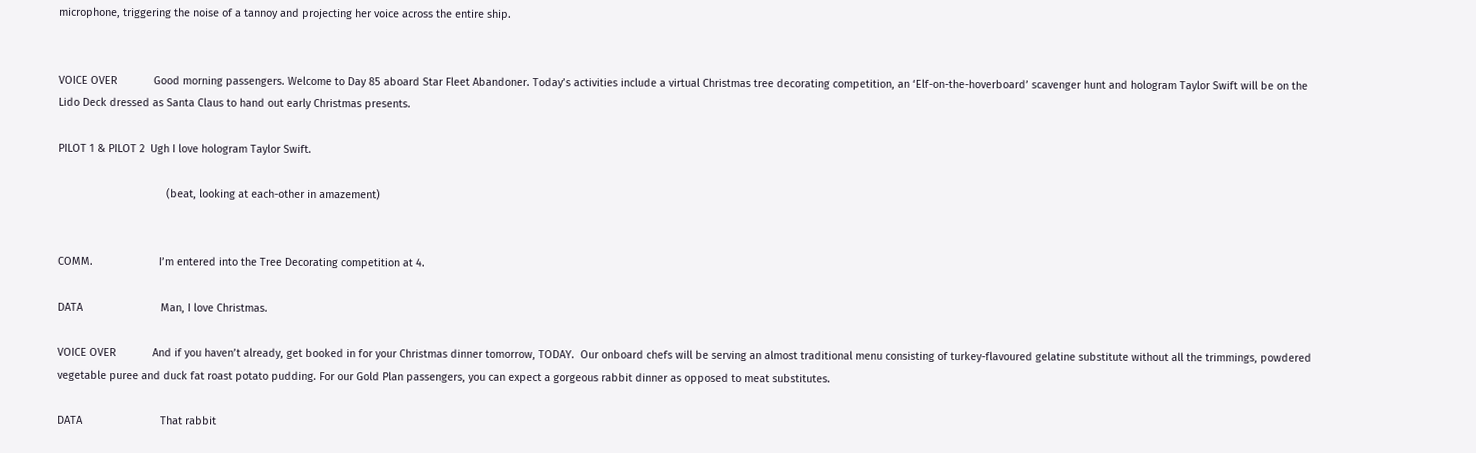microphone, triggering the noise of a tannoy and projecting her voice across the entire ship.


VOICE OVER            Good morning passengers. Welcome to Day 85 aboard Star Fleet Abandoner. Today’s activities include a virtual Christmas tree decorating competition, an ‘Elf-on-the-hoverboard’ scavenger hunt and hologram Taylor Swift will be on the Lido Deck dressed as Santa Claus to hand out early Christmas presents.

PILOT 1 & PILOT 2  Ugh I love hologram Taylor Swift.

                                    (beat, looking at each-other in amazement)


COMM.                      I’m entered into the Tree Decorating competition at 4.

DATA                          Man, I love Christmas.

VOICE OVER            And if you haven’t already, get booked in for your Christmas dinner tomorrow, TODAY.  Our onboard chefs will be serving an almost traditional menu consisting of turkey-flavoured gelatine substitute without all the trimmings, powdered vegetable puree and duck fat roast potato pudding. For our Gold Plan passengers, you can expect a gorgeous rabbit dinner as opposed to meat substitutes.

DATA                          That rabbit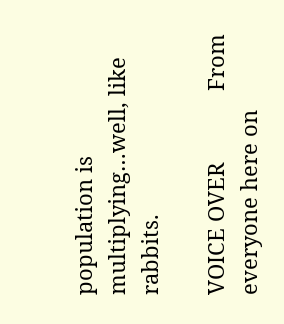population is multiplying…well, like rabbits.

VOICE OVER            From everyone here on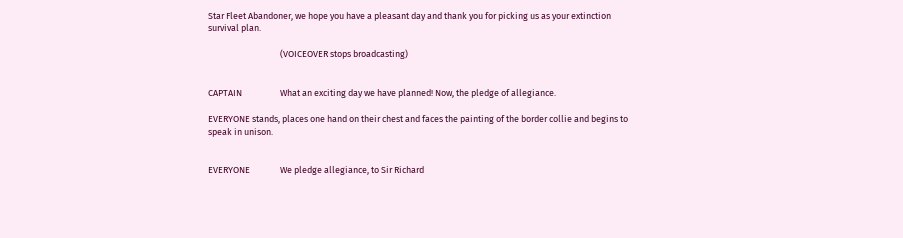Star Fleet Abandoner, we hope you have a pleasant day and thank you for picking us as your extinction survival plan.

                                    (VOICEOVER stops broadcasting)


CAPTAIN                   What an exciting day we have planned! Now, the pledge of allegiance.

EVERYONE stands, places one hand on their chest and faces the painting of the border collie and begins to speak in unison.


EVERYONE               We pledge allegiance, to Sir Richard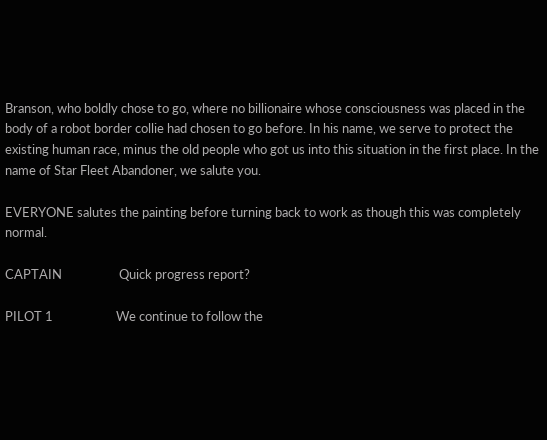Branson, who boldly chose to go, where no billionaire whose consciousness was placed in the body of a robot border collie had chosen to go before. In his name, we serve to protect the existing human race, minus the old people who got us into this situation in the first place. In the name of Star Fleet Abandoner, we salute you.

EVERYONE salutes the painting before turning back to work as though this was completely normal.

CAPTAIN                   Quick progress report?

PILOT 1                     We continue to follow the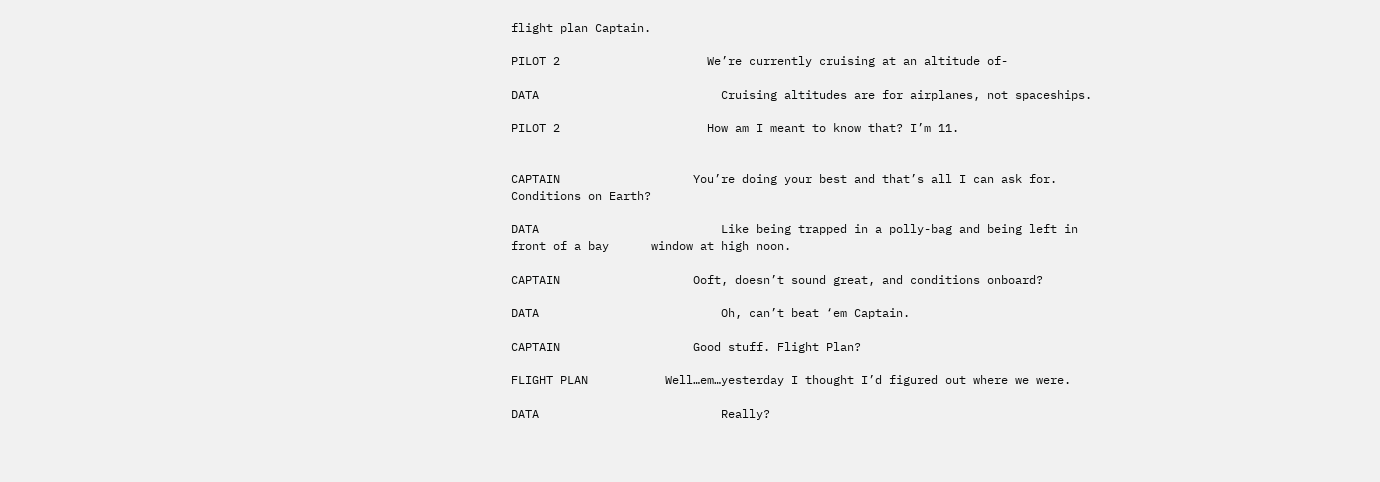flight plan Captain.

PILOT 2                     We’re currently cruising at an altitude of-

DATA                          Cruising altitudes are for airplanes, not spaceships.

PILOT 2                     How am I meant to know that? I’m 11.


CAPTAIN                   You’re doing your best and that’s all I can ask for. Conditions on Earth?

DATA                          Like being trapped in a polly-bag and being left in front of a bay      window at high noon.

CAPTAIN                   Ooft, doesn’t sound great, and conditions onboard?

DATA                          Oh, can’t beat ‘em Captain.

CAPTAIN                   Good stuff. Flight Plan?

FLIGHT PLAN           Well…em…yesterday I thought I’d figured out where we were.

DATA                          Really?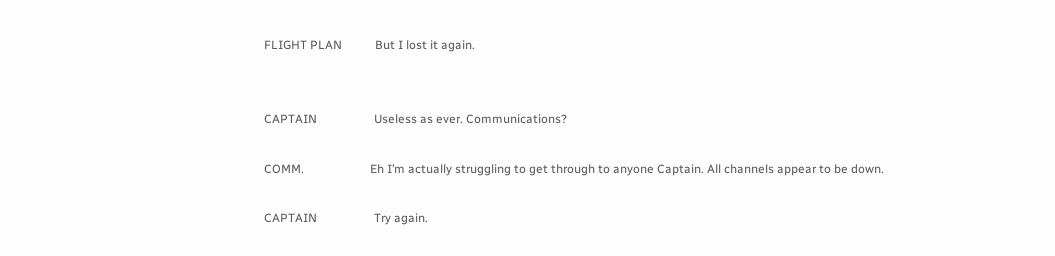FLIGHT PLAN           But I lost it again.


CAPTAIN                   Useless as ever. Communications?

COMM.                      Eh I’m actually struggling to get through to anyone Captain. All channels appear to be down.

CAPTAIN                   Try again.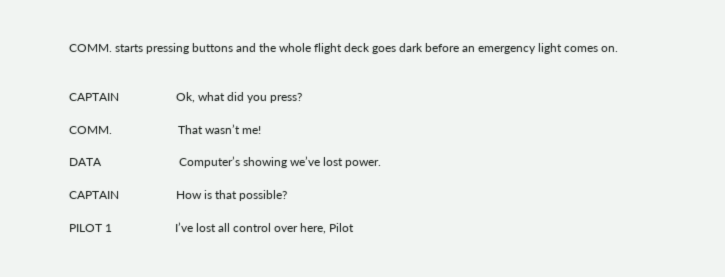COMM. starts pressing buttons and the whole flight deck goes dark before an emergency light comes on.


CAPTAIN                   Ok, what did you press?

COMM.                      That wasn’t me!

DATA                          Computer’s showing we’ve lost power.

CAPTAIN                   How is that possible?

PILOT 1                     I’ve lost all control over here, Pilot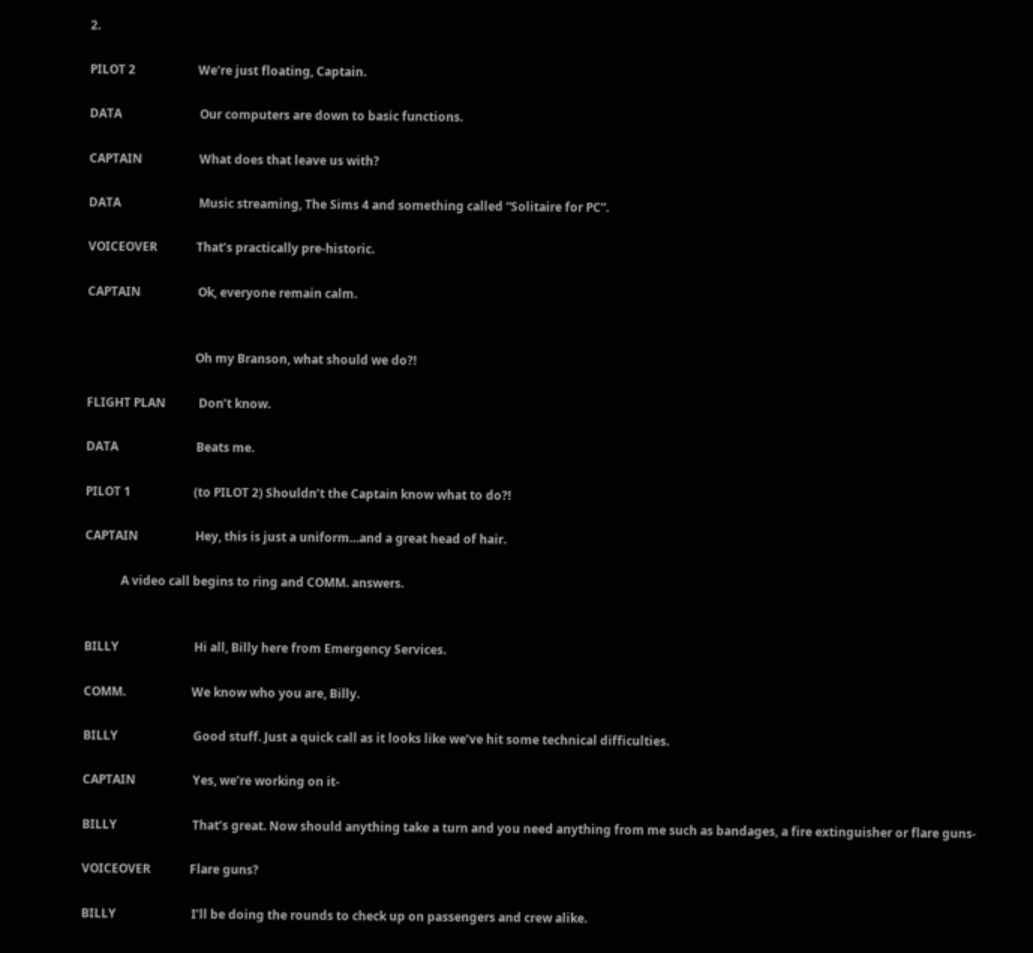2.

PILOT 2                     We’re just floating, Captain.

DATA                          Our computers are down to basic functions.

CAPTAIN                   What does that leave us with?

DATA                          Music streaming, The Sims 4 and something called “Solitaire for PC”.

VOICEOVER             That’s practically pre-historic.

CAPTAIN                   Ok, everyone remain calm.


                                    Oh my Branson, what should we do?!

FLIGHT PLAN           Don’t know.

DATA                          Beats me.

PILOT 1                     (to PILOT 2) Shouldn’t the Captain know what to do?!

CAPTAIN                   Hey, this is just a uniform…and a great head of hair.

            A video call begins to ring and COMM. answers.


BILLY                         Hi all, Billy here from Emergency Services.

COMM.                      We know who you are, Billy.

BILLY                         Good stuff. Just a quick call as it looks like we’ve hit some technical difficulties.

CAPTAIN                   Yes, we’re working on it-

BILLY                         That’s great. Now should anything take a turn and you need anything from me such as bandages, a fire extinguisher or flare guns-

VOICEOVER             Flare guns?

BILLY                         I’ll be doing the rounds to check up on passengers and crew alike.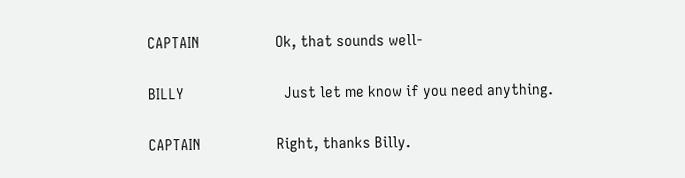CAPTAIN                   Ok, that sounds well-

BILLY                         Just let me know if you need anything.

CAPTAIN                   Right, thanks Billy.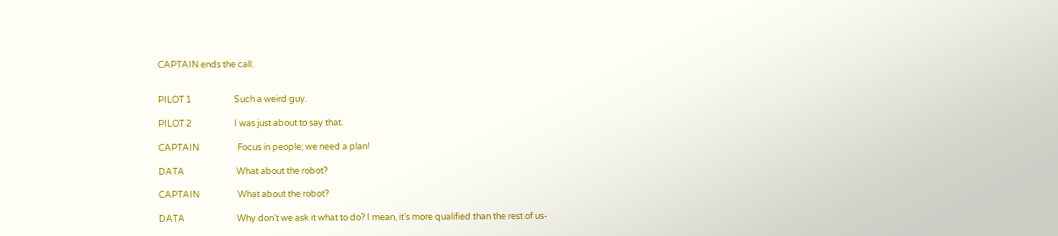CAPTAIN ends the call.


PILOT 1                     Such a weird guy.

PILOT 2                     I was just about to say that.

CAPTAIN                   Focus in people; we need a plan!

DATA                          What about the robot?

CAPTAIN                   What about the robot?

DATA                          Why don’t we ask it what to do? I mean, it’s more qualified than the rest of us-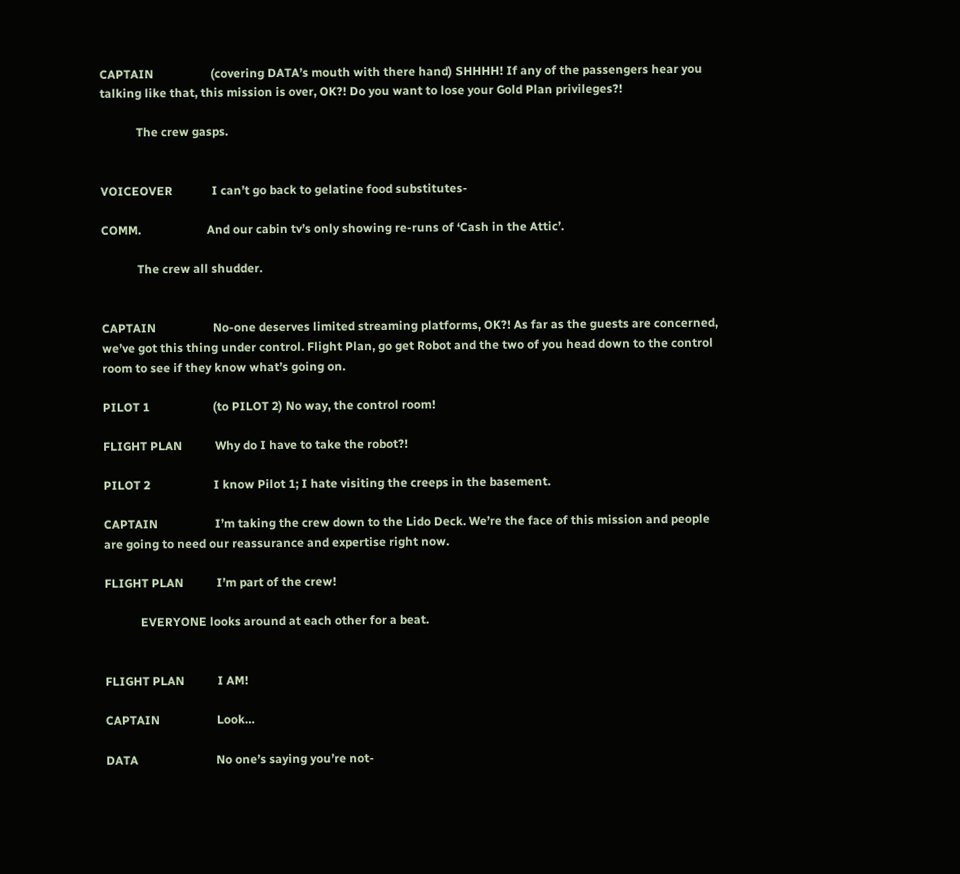CAPTAIN                   (covering DATA’s mouth with there hand) SHHHH! If any of the passengers hear you talking like that, this mission is over, OK?! Do you want to lose your Gold Plan privileges?!

            The crew gasps.


VOICEOVER             I can’t go back to gelatine food substitutes-

COMM.                      And our cabin tv’s only showing re-runs of ‘Cash in the Attic’.

            The crew all shudder.


CAPTAIN                   No-one deserves limited streaming platforms, OK?! As far as the guests are concerned, we’ve got this thing under control. Flight Plan, go get Robot and the two of you head down to the control room to see if they know what’s going on.

PILOT 1                     (to PILOT 2) No way, the control room!

FLIGHT PLAN           Why do I have to take the robot?!

PILOT 2                     I know Pilot 1; I hate visiting the creeps in the basement.

CAPTAIN                   I’m taking the crew down to the Lido Deck. We’re the face of this mission and people are going to need our reassurance and expertise right now.

FLIGHT PLAN           I’m part of the crew!

            EVERYONE looks around at each other for a beat.


FLIGHT PLAN           I AM!

CAPTAIN                   Look…

DATA                          No one’s saying you’re not-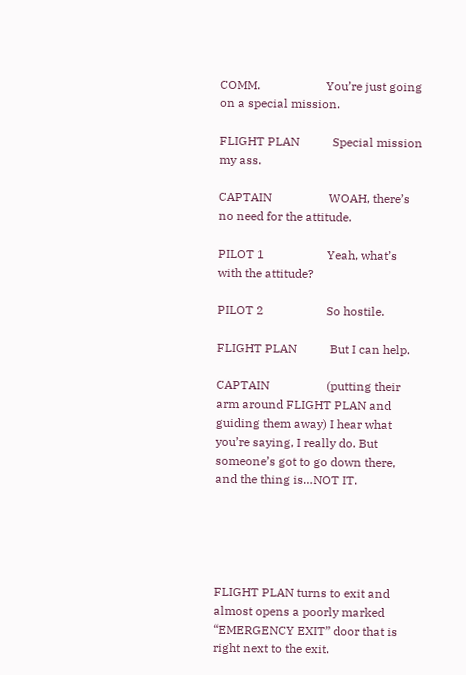COMM.                      You’re just going on a special mission.

FLIGHT PLAN           Special mission my ass.

CAPTAIN                   WOAH, there’s no need for the attitude.

PILOT 1                     Yeah, what’s with the attitude?

PILOT 2                     So hostile.

FLIGHT PLAN           But I can help.

CAPTAIN                   (putting their arm around FLIGHT PLAN and guiding them away) I hear what you’re saying, I really do. But someone’s got to go down there, and the thing is…NOT IT.





FLIGHT PLAN turns to exit and almost opens a poorly marked “EMERGENCY EXIT” door that is right next to the exit.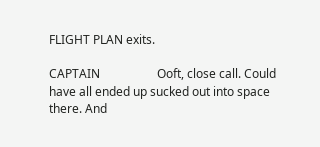FLIGHT PLAN exits.

CAPTAIN                   Ooft, close call. Could have all ended up sucked out into space there. And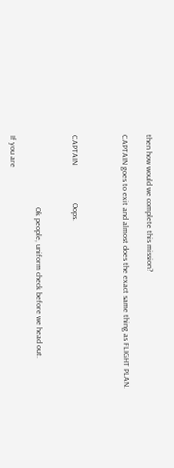then how would we complete this mission?

CAPTAIN goes to exit and almost does the exact same thing as FLIGHT PLAN.



CAPTAIN                   Oops.


                                    Ok people, uniform check before we head out.

If you are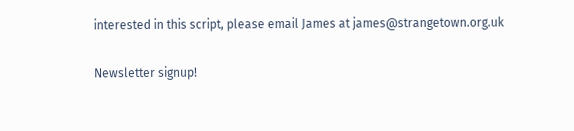interested in this script, please email James at james@strangetown.org.uk

Newsletter signup!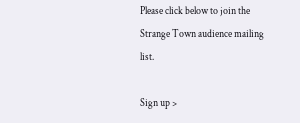Please click below to join the Strange Town audience mailing list.

Sign up >